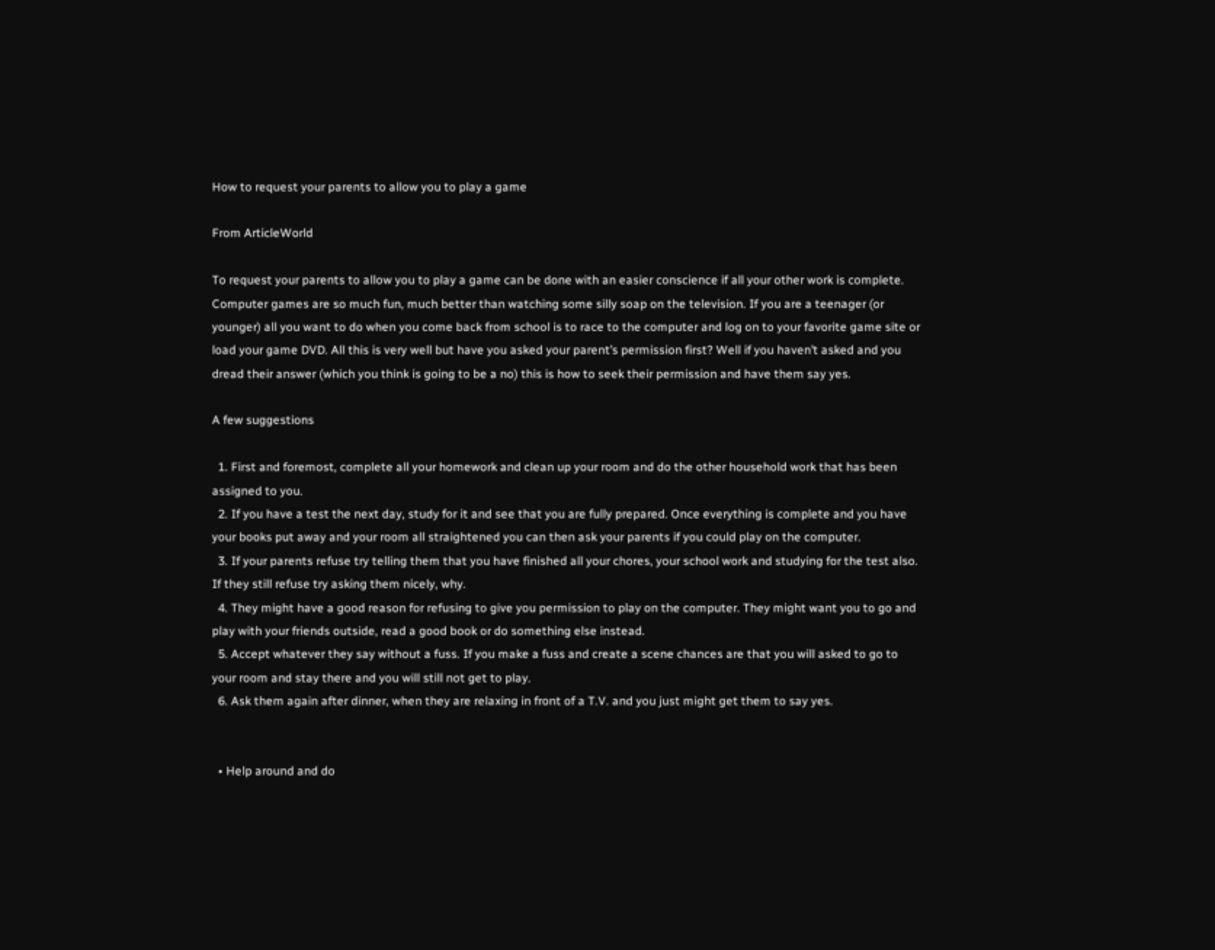How to request your parents to allow you to play a game

From ArticleWorld

To request your parents to allow you to play a game can be done with an easier conscience if all your other work is complete. Computer games are so much fun, much better than watching some silly soap on the television. If you are a teenager (or younger) all you want to do when you come back from school is to race to the computer and log on to your favorite game site or load your game DVD. All this is very well but have you asked your parent’s permission first? Well if you haven’t asked and you dread their answer (which you think is going to be a no) this is how to seek their permission and have them say yes.

A few suggestions

  1. First and foremost, complete all your homework and clean up your room and do the other household work that has been assigned to you.
  2. If you have a test the next day, study for it and see that you are fully prepared. Once everything is complete and you have your books put away and your room all straightened you can then ask your parents if you could play on the computer.
  3. If your parents refuse try telling them that you have finished all your chores, your school work and studying for the test also. If they still refuse try asking them nicely, why.
  4. They might have a good reason for refusing to give you permission to play on the computer. They might want you to go and play with your friends outside, read a good book or do something else instead.
  5. Accept whatever they say without a fuss. If you make a fuss and create a scene chances are that you will asked to go to your room and stay there and you will still not get to play.
  6. Ask them again after dinner, when they are relaxing in front of a T.V. and you just might get them to say yes.


  • Help around and do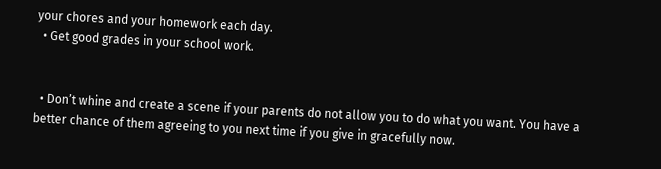your chores and your homework each day.
  • Get good grades in your school work.


  • Don’t whine and create a scene if your parents do not allow you to do what you want. You have a better chance of them agreeing to you next time if you give in gracefully now.